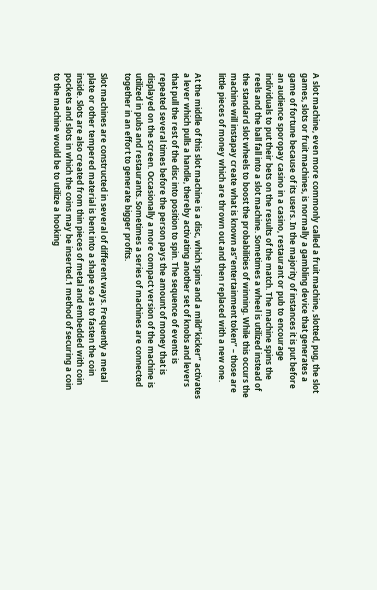A slot machine, even more commonly called a fruit machine, slotted, pug, the slot games, slots or fruit machines, is normally a gambling device that generates a game of fortune because of its users. In the majority of instances it is put before an audience sporopay casino in a casino, restaurant or pub to encourage individuals to put their bets on the results of the match. The machine spins the reels and the ball fall into a slot machine. Sometimes a wheel is utilized instead of the standard slot wheels to boost the probabilities of winning. While this occurs the machine will instapay create what is known as”entertainment token” – those are little pieces of money which are thrown out and then replaced with a new one.

At the middle of this slot machine is a disc, which spins and a mild”kicker” activates a lever which pulls a handle, thereby activating another set of knobs and levers that pull the rest of the disc into position to spin. The sequence of events is repeated several times before the person pays the amount of money that is displayed on the screen. Occasionally a more compact version of the machine is utilized in pubs and restaurants. Sometimes a series of machines are connected together in an effort to generate bigger profits.

Slot machines are constructed in several of different ways. Frequently a metal plate or other tempered material is bent into a shape so as to fasten the coin inside. Slots are also created from thin pieces of metal and embedded with coin pockets and slots in which the coins may be inserted.1 method of securing a coin to the machine would be to utilize a hooking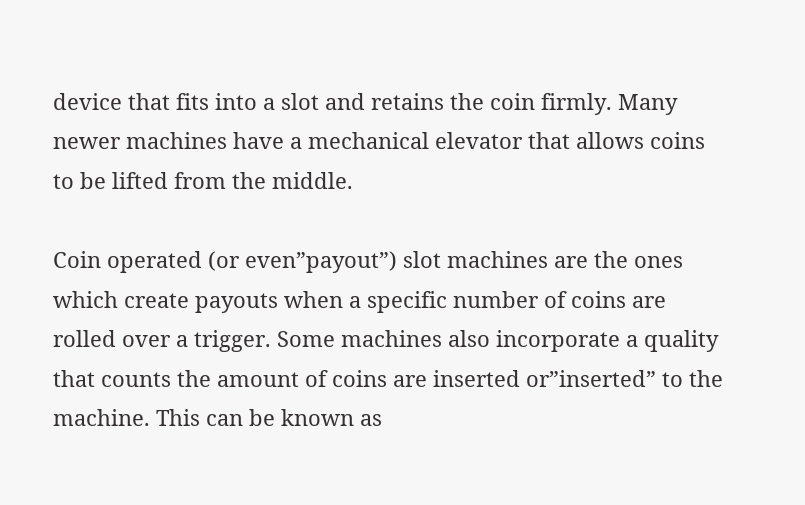device that fits into a slot and retains the coin firmly. Many newer machines have a mechanical elevator that allows coins to be lifted from the middle.

Coin operated (or even”payout”) slot machines are the ones which create payouts when a specific number of coins are rolled over a trigger. Some machines also incorporate a quality that counts the amount of coins are inserted or”inserted” to the machine. This can be known as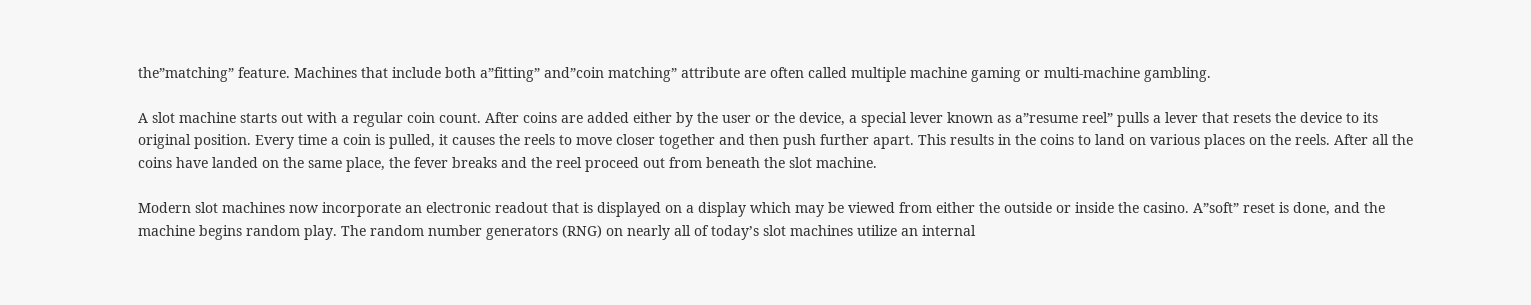the”matching” feature. Machines that include both a”fitting” and”coin matching” attribute are often called multiple machine gaming or multi-machine gambling.

A slot machine starts out with a regular coin count. After coins are added either by the user or the device, a special lever known as a”resume reel” pulls a lever that resets the device to its original position. Every time a coin is pulled, it causes the reels to move closer together and then push further apart. This results in the coins to land on various places on the reels. After all the coins have landed on the same place, the fever breaks and the reel proceed out from beneath the slot machine.

Modern slot machines now incorporate an electronic readout that is displayed on a display which may be viewed from either the outside or inside the casino. A”soft” reset is done, and the machine begins random play. The random number generators (RNG) on nearly all of today’s slot machines utilize an internal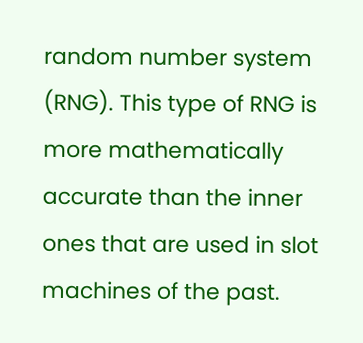random number system (RNG). This type of RNG is more mathematically accurate than the inner ones that are used in slot machines of the past.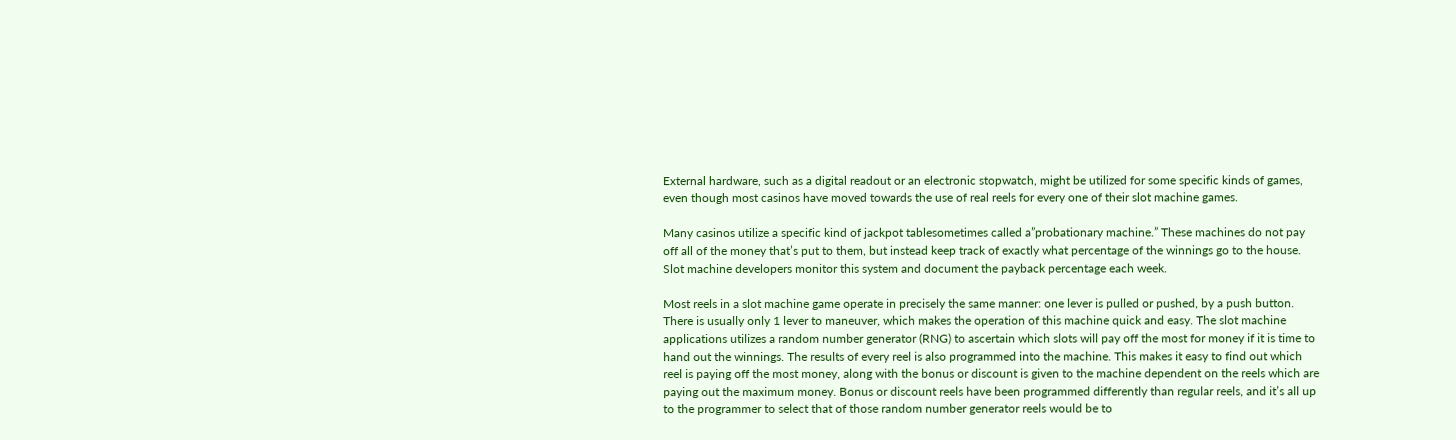External hardware, such as a digital readout or an electronic stopwatch, might be utilized for some specific kinds of games, even though most casinos have moved towards the use of real reels for every one of their slot machine games.

Many casinos utilize a specific kind of jackpot tablesometimes called a”probationary machine.” These machines do not pay off all of the money that’s put to them, but instead keep track of exactly what percentage of the winnings go to the house. Slot machine developers monitor this system and document the payback percentage each week.

Most reels in a slot machine game operate in precisely the same manner: one lever is pulled or pushed, by a push button. There is usually only 1 lever to maneuver, which makes the operation of this machine quick and easy. The slot machine applications utilizes a random number generator (RNG) to ascertain which slots will pay off the most for money if it is time to hand out the winnings. The results of every reel is also programmed into the machine. This makes it easy to find out which reel is paying off the most money, along with the bonus or discount is given to the machine dependent on the reels which are paying out the maximum money. Bonus or discount reels have been programmed differently than regular reels, and it’s all up to the programmer to select that of those random number generator reels would be to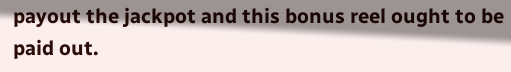payout the jackpot and this bonus reel ought to be paid out.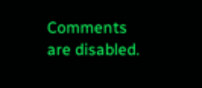Comments are disabled.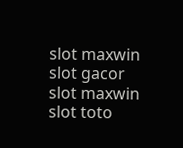slot maxwin
slot gacor
slot maxwin
slot toto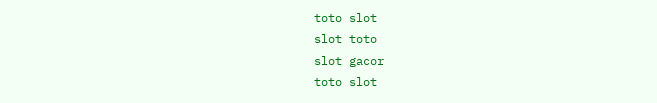toto slot
slot toto
slot gacor
toto slot